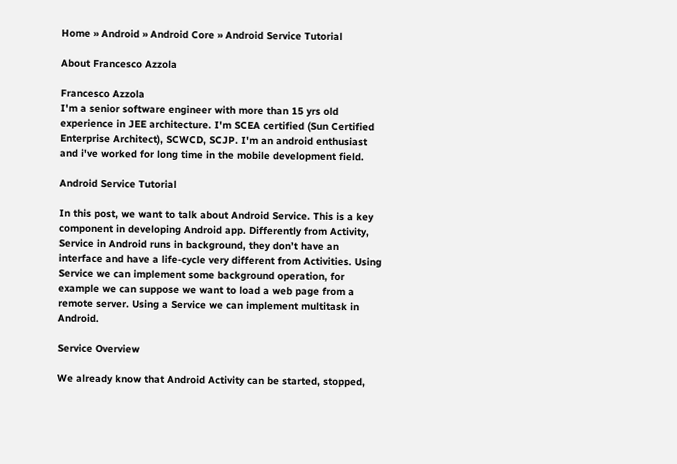Home » Android » Android Core » Android Service Tutorial

About Francesco Azzola

Francesco Azzola
I'm a senior software engineer with more than 15 yrs old experience in JEE architecture. I'm SCEA certified (Sun Certified Enterprise Architect), SCWCD, SCJP. I'm an android enthusiast and i've worked for long time in the mobile development field.

Android Service Tutorial

In this post, we want to talk about Android Service. This is a key component in developing Android app. Differently from Activity, Service in Android runs in background, they don’t have an interface and have a life-cycle very different from Activities. Using Service we can implement some background operation, for example we can suppose we want to load a web page from a remote server. Using a Service we can implement multitask in Android.

Service Overview

We already know that Android Activity can be started, stopped,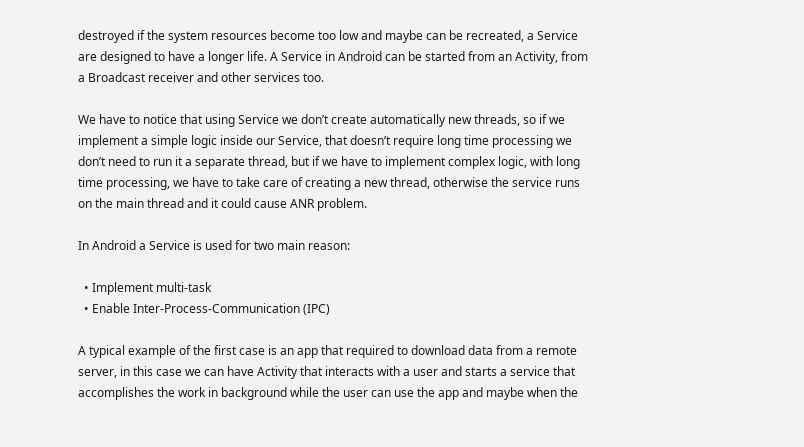destroyed if the system resources become too low and maybe can be recreated, a Service are designed to have a longer life. A Service in Android can be started from an Activity, from a Broadcast receiver and other services too.

We have to notice that using Service we don’t create automatically new threads, so if we implement a simple logic inside our Service, that doesn’t require long time processing we don’t need to run it a separate thread, but if we have to implement complex logic, with long time processing, we have to take care of creating a new thread, otherwise the service runs on the main thread and it could cause ANR problem.

In Android a Service is used for two main reason:

  • Implement multi-task
  • Enable Inter-Process-Communication (IPC)

A typical example of the first case is an app that required to download data from a remote server, in this case we can have Activity that interacts with a user and starts a service that accomplishes the work in background while the user can use the app and maybe when the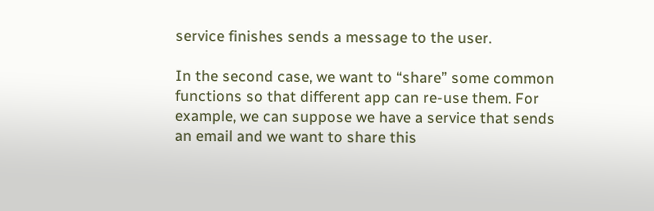service finishes sends a message to the user.

In the second case, we want to “share” some common functions so that different app can re-use them. For example, we can suppose we have a service that sends an email and we want to share this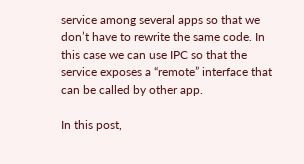service among several apps so that we don’t have to rewrite the same code. In this case we can use IPC so that the service exposes a “remote” interface that can be called by other app.

In this post,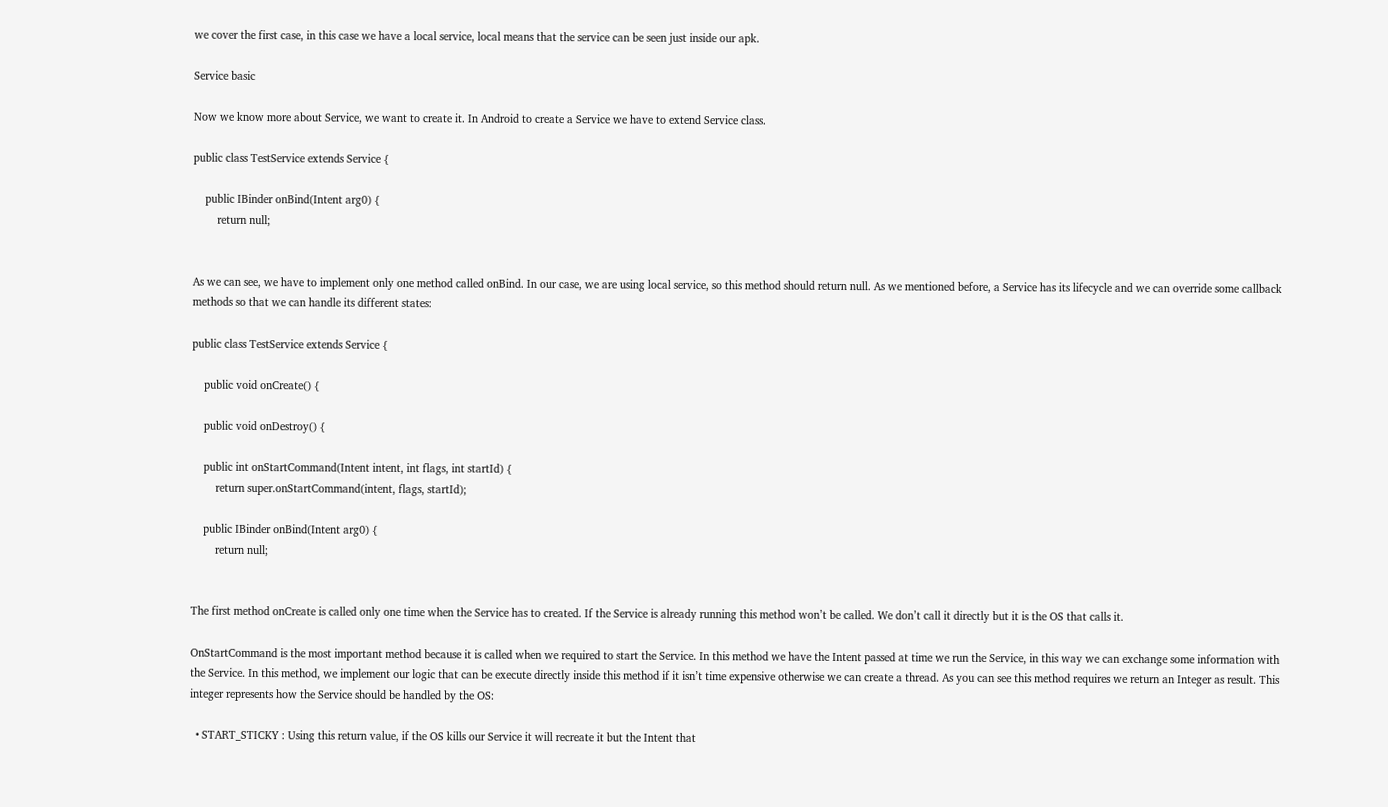we cover the first case, in this case we have a local service, local means that the service can be seen just inside our apk.

Service basic

Now we know more about Service, we want to create it. In Android to create a Service we have to extend Service class.

public class TestService extends Service {

    public IBinder onBind(Intent arg0) {
        return null;


As we can see, we have to implement only one method called onBind. In our case, we are using local service, so this method should return null. As we mentioned before, a Service has its lifecycle and we can override some callback methods so that we can handle its different states:

public class TestService extends Service {

    public void onCreate() {

    public void onDestroy() {

    public int onStartCommand(Intent intent, int flags, int startId) {
        return super.onStartCommand(intent, flags, startId);

    public IBinder onBind(Intent arg0) {
        return null;


The first method onCreate is called only one time when the Service has to created. If the Service is already running this method won’t be called. We don’t call it directly but it is the OS that calls it.

OnStartCommand is the most important method because it is called when we required to start the Service. In this method we have the Intent passed at time we run the Service, in this way we can exchange some information with the Service. In this method, we implement our logic that can be execute directly inside this method if it isn’t time expensive otherwise we can create a thread. As you can see this method requires we return an Integer as result. This integer represents how the Service should be handled by the OS:

  • START_STICKY : Using this return value, if the OS kills our Service it will recreate it but the Intent that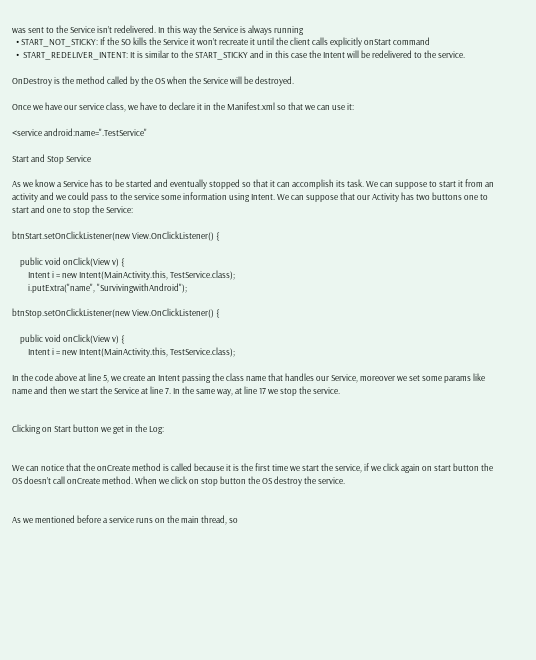was sent to the Service isn’t redelivered. In this way the Service is always running
  • START_NOT_STICKY: If the SO kills the Service it won’t recreate it until the client calls explicitly onStart command
  •  START_REDELIVER_INTENT: It is similar to the START_STICKY and in this case the Intent will be redelivered to the service.

OnDestroy is the method called by the OS when the Service will be destroyed.

Once we have our service class, we have to declare it in the Manifest.xml so that we can use it:

<service android:name=".TestService"

Start and Stop Service

As we know a Service has to be started and eventually stopped so that it can accomplish its task. We can suppose to start it from an activity and we could pass to the service some information using Intent. We can suppose that our Activity has two buttons one to start and one to stop the Service:

btnStart.setOnClickListener(new View.OnClickListener() {

    public void onClick(View v) {
        Intent i = new Intent(MainActivity.this, TestService.class);
        i.putExtra("name", "SurvivingwithAndroid");

btnStop.setOnClickListener(new View.OnClickListener() {

    public void onClick(View v) {
        Intent i = new Intent(MainActivity.this, TestService.class);

In the code above at line 5, we create an Intent passing the class name that handles our Service, moreover we set some params like name and then we start the Service at line 7. In the same way, at line 17 we stop the service.


Clicking on Start button we get in the Log:


We can notice that the onCreate method is called because it is the first time we start the service, if we click again on start button the OS doesn’t call onCreate method. When we click on stop button the OS destroy the service.


As we mentioned before a service runs on the main thread, so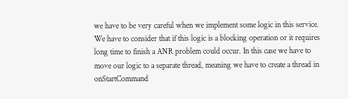we have to be very careful when we implement some logic in this service. We have to consider that if this logic is a blocking operation or it requires long time to finish a ANR problem could occur. In this case we have to move our logic to a separate thread, meaning we have to create a thread in onStartCommand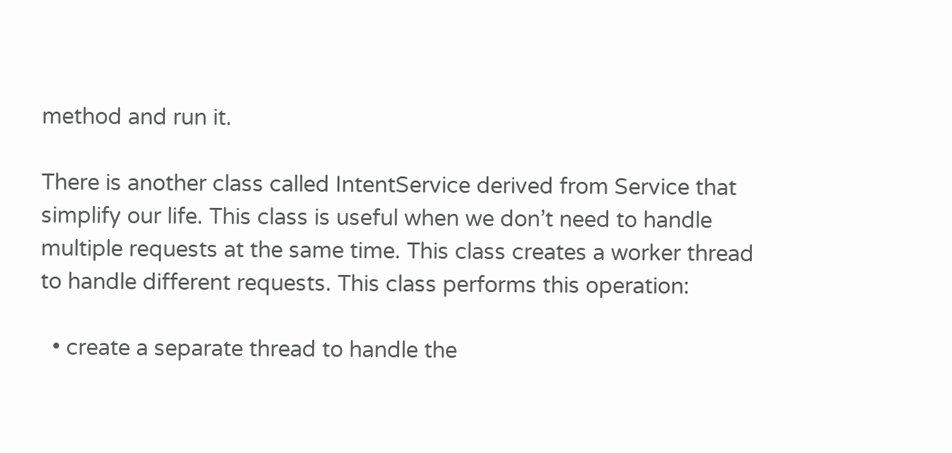method and run it.

There is another class called IntentService derived from Service that simplify our life. This class is useful when we don’t need to handle multiple requests at the same time. This class creates a worker thread to handle different requests. This class performs this operation:

  • create a separate thread to handle the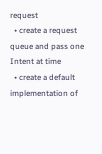request
  • create a request queue and pass one Intent at time
  • create a default implementation of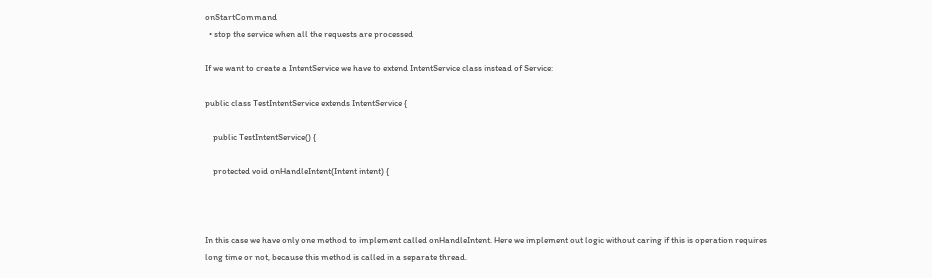onStartCommand
  • stop the service when all the requests are processed

If we want to create a IntentService we have to extend IntentService class instead of Service:

public class TestIntentService extends IntentService {

    public TestIntentService() {

    protected void onHandleIntent(Intent intent) {



In this case we have only one method to implement called onHandleIntent. Here we implement out logic without caring if this is operation requires long time or not, because this method is called in a separate thread.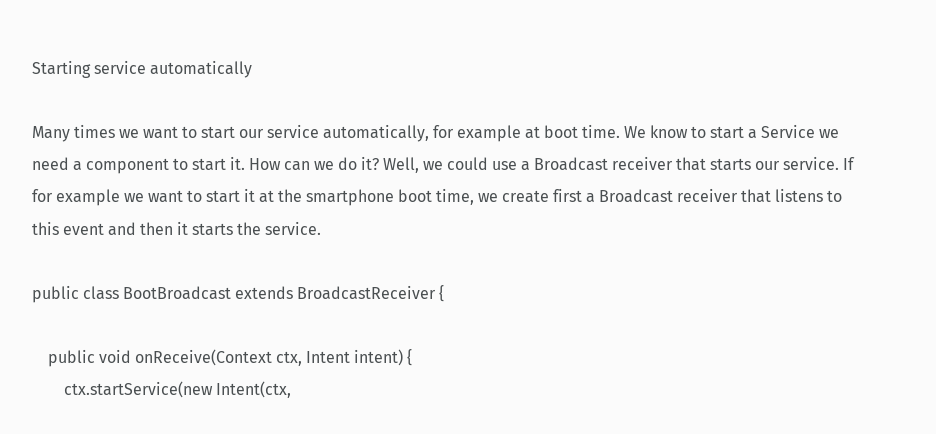Starting service automatically

Many times we want to start our service automatically, for example at boot time. We know to start a Service we need a component to start it. How can we do it? Well, we could use a Broadcast receiver that starts our service. If for example we want to start it at the smartphone boot time, we create first a Broadcast receiver that listens to this event and then it starts the service.

public class BootBroadcast extends BroadcastReceiver {

    public void onReceive(Context ctx, Intent intent) {
        ctx.startService(new Intent(ctx,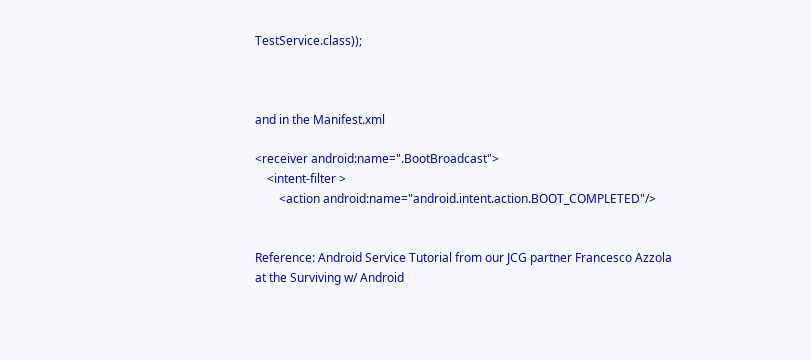TestService.class));



and in the Manifest.xml

<receiver android:name=".BootBroadcast">
    <intent-filter >
        <action android:name="android.intent.action.BOOT_COMPLETED"/>


Reference: Android Service Tutorial from our JCG partner Francesco Azzola at the Surviving w/ Android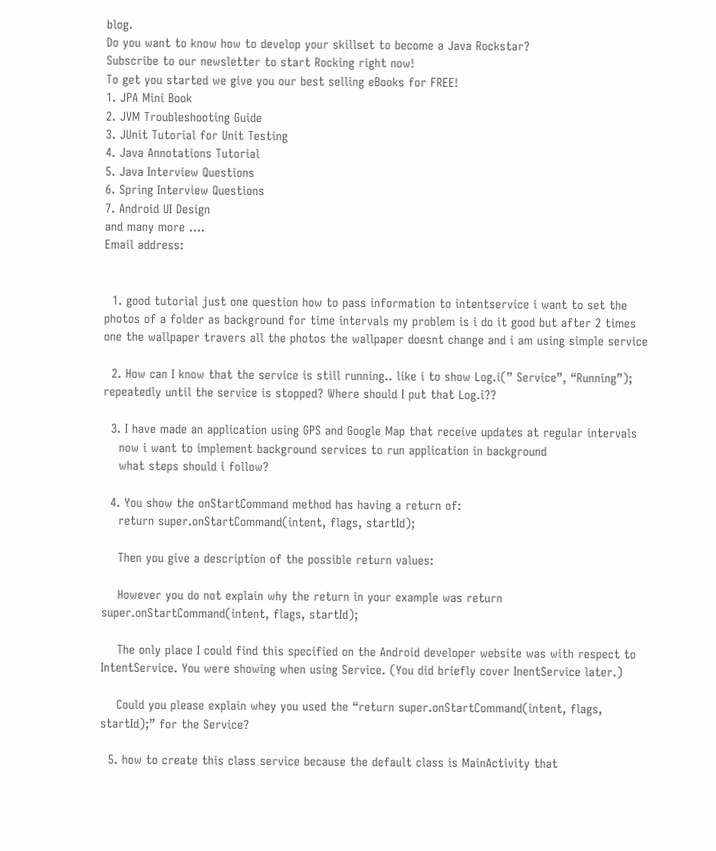blog.
Do you want to know how to develop your skillset to become a Java Rockstar?
Subscribe to our newsletter to start Rocking right now!
To get you started we give you our best selling eBooks for FREE!
1. JPA Mini Book
2. JVM Troubleshooting Guide
3. JUnit Tutorial for Unit Testing
4. Java Annotations Tutorial
5. Java Interview Questions
6. Spring Interview Questions
7. Android UI Design
and many more ....
Email address:


  1. good tutorial just one question how to pass information to intentservice i want to set the photos of a folder as background for time intervals my problem is i do it good but after 2 times one the wallpaper travers all the photos the wallpaper doesnt change and i am using simple service

  2. How can I know that the service is still running.. like i to show Log.i(” Service”, “Running”); repeatedly until the service is stopped? Where should I put that Log.i??

  3. I have made an application using GPS and Google Map that receive updates at regular intervals
    now i want to implement background services to run application in background
    what steps should i follow?

  4. You show the onStartCommand method has having a return of:
    return super.onStartCommand(intent, flags, startId);

    Then you give a description of the possible return values:

    However you do not explain why the return in your example was return super.onStartCommand(intent, flags, startId);

    The only place I could find this specified on the Android developer website was with respect to IntentService. You were showing when using Service. (You did briefly cover InentService later.)

    Could you please explain whey you used the “return super.onStartCommand(intent, flags, startId);” for the Service?

  5. how to create this class service because the default class is MainActivity that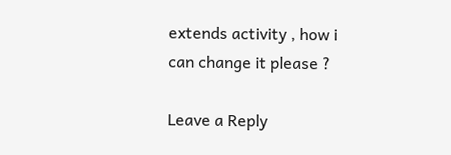extends activity , how i can change it please ?

Leave a Reply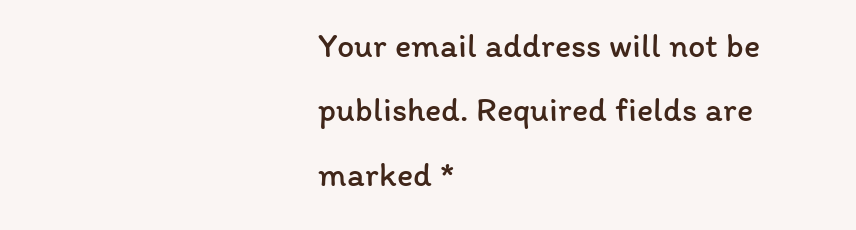Your email address will not be published. Required fields are marked *